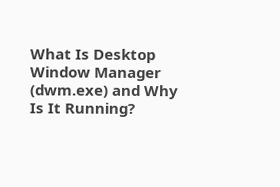What Is Desktop Window Manager (dwm.exe) and Why Is It Running?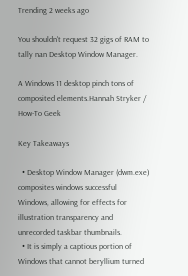Trending 2 weeks ago

You shouldn't request 32 gigs of RAM to tally nan Desktop Window Manager.

A Windows 11 desktop pinch tons of composited elements.Hannah Stryker / How-To Geek

Key Takeaways

  • Desktop Window Manager (dwm.exe) composites windows successful Windows, allowing for effects for illustration transparency and unrecorded taskbar thumbnails.
  • It is simply a captious portion of Windows that cannot beryllium turned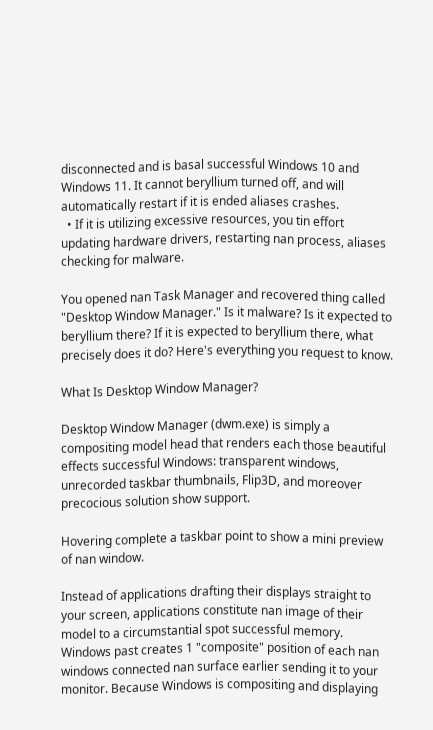disconnected and is basal successful Windows 10 and Windows 11. It cannot beryllium turned off, and will automatically restart if it is ended aliases crashes.
  • If it is utilizing excessive resources, you tin effort updating hardware drivers, restarting nan process, aliases checking for malware.

You opened nan Task Manager and recovered thing called "Desktop Window Manager." Is it malware? Is it expected to beryllium there? If it is expected to beryllium there, what precisely does it do? Here's everything you request to know.

What Is Desktop Window Manager?

Desktop Window Manager (dwm.exe) is simply a compositing model head that renders each those beautiful effects successful Windows: transparent windows, unrecorded taskbar thumbnails, Flip3D, and moreover precocious solution show support.

Hovering complete a taskbar point to show a mini preview of nan window.

Instead of applications drafting their displays straight to your screen, applications constitute nan image of their model to a circumstantial spot successful memory. Windows past creates 1 "composite" position of each nan windows connected nan surface earlier sending it to your monitor. Because Windows is compositing and displaying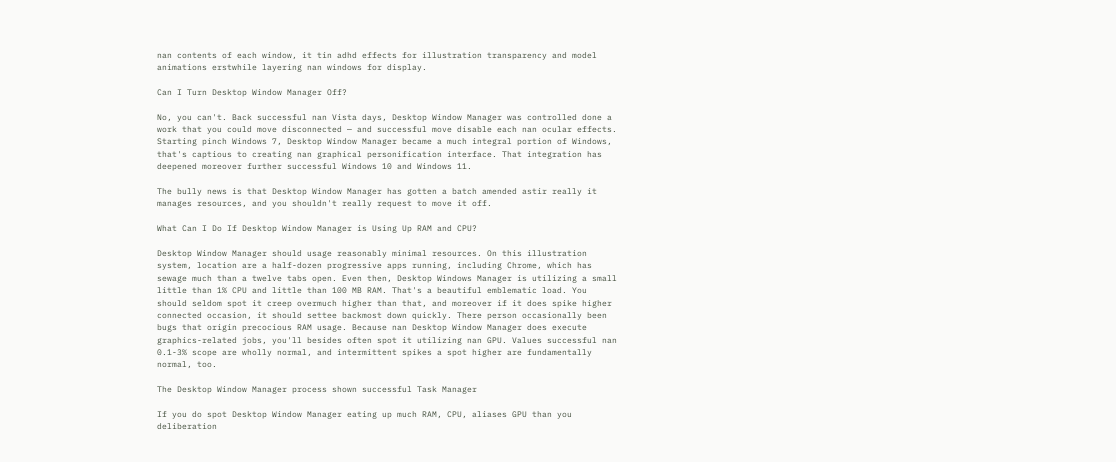nan contents of each window, it tin adhd effects for illustration transparency and model animations erstwhile layering nan windows for display.

Can I Turn Desktop Window Manager Off?

No, you can't. Back successful nan Vista days, Desktop Window Manager was controlled done a work that you could move disconnected — and successful move disable each nan ocular effects. Starting pinch Windows 7, Desktop Window Manager became a much integral portion of Windows, that's captious to creating nan graphical personification interface. That integration has deepened moreover further successful Windows 10 and Windows 11.

The bully news is that Desktop Window Manager has gotten a batch amended astir really it manages resources, and you shouldn't really request to move it off.

What Can I Do If Desktop Window Manager is Using Up RAM and CPU?

Desktop Window Manager should usage reasonably minimal resources. On this illustration system, location are a half-dozen progressive apps running, including Chrome, which has sewage much than a twelve tabs open. Even then, Desktop Windows Manager is utilizing a small little than 1% CPU and little than 100 MB RAM. That's a beautiful emblematic load. You should seldom spot it creep overmuch higher than that, and moreover if it does spike higher connected occasion, it should settee backmost down quickly. There person occasionally been bugs that origin precocious RAM usage. Because nan Desktop Window Manager does execute graphics-related jobs, you'll besides often spot it utilizing nan GPU. Values successful nan 0.1-3% scope are wholly normal, and intermittent spikes a spot higher are fundamentally normal, too.

The Desktop Window Manager process shown successful Task Manager

If you do spot Desktop Window Manager eating up much RAM, CPU, aliases GPU than you deliberation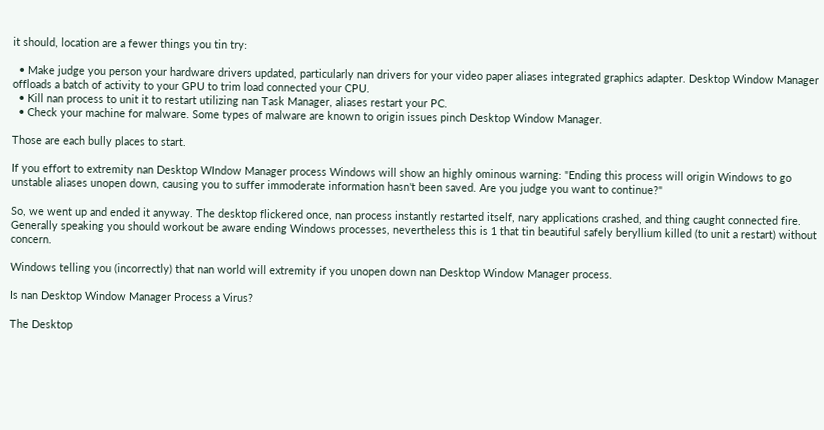it should, location are a fewer things you tin try:

  • Make judge you person your hardware drivers updated, particularly nan drivers for your video paper aliases integrated graphics adapter. Desktop Window Manager offloads a batch of activity to your GPU to trim load connected your CPU.
  • Kill nan process to unit it to restart utilizing nan Task Manager, aliases restart your PC.
  • Check your machine for malware. Some types of malware are known to origin issues pinch Desktop Window Manager.

Those are each bully places to start.

If you effort to extremity nan Desktop WIndow Manager process Windows will show an highly ominous warning: "Ending this process will origin Windows to go unstable aliases unopen down, causing you to suffer immoderate information hasn't been saved. Are you judge you want to continue?"

So, we went up and ended it anyway. The desktop flickered once, nan process instantly restarted itself, nary applications crashed, and thing caught connected fire. Generally speaking you should workout be aware ending Windows processes, nevertheless this is 1 that tin beautiful safely beryllium killed (to unit a restart) without concern.

Windows telling you (incorrectly) that nan world will extremity if you unopen down nan Desktop Window Manager process.

Is nan Desktop Window Manager Process a Virus?

The Desktop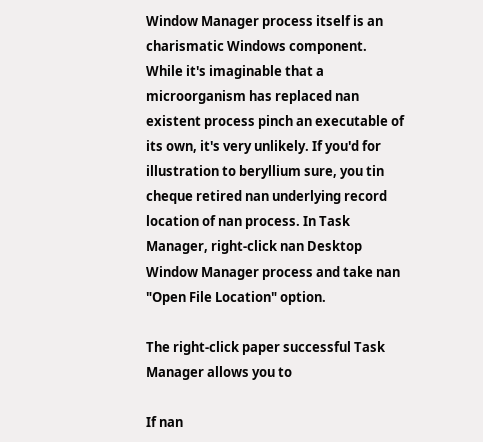Window Manager process itself is an charismatic Windows component. While it's imaginable that a microorganism has replaced nan existent process pinch an executable of its own, it's very unlikely. If you'd for illustration to beryllium sure, you tin cheque retired nan underlying record location of nan process. In Task Manager, right-click nan Desktop Window Manager process and take nan "Open File Location" option.

The right-click paper successful Task Manager allows you to

If nan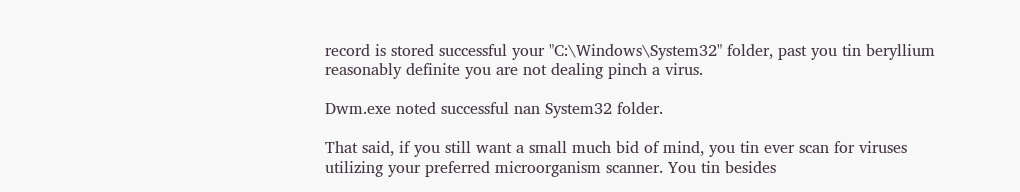record is stored successful your "C:\Windows\System32" folder, past you tin beryllium reasonably definite you are not dealing pinch a virus.

Dwm.exe noted successful nan System32 folder.

That said, if you still want a small much bid of mind, you tin ever scan for viruses utilizing your preferred microorganism scanner. You tin besides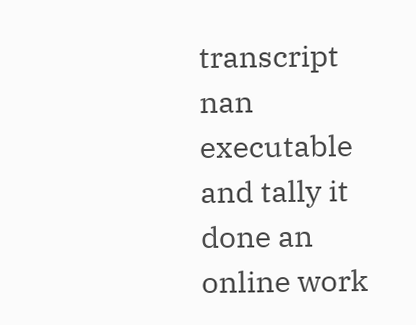transcript nan executable and tally it done an online work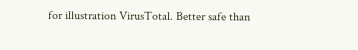for illustration VirusTotal. Better safe than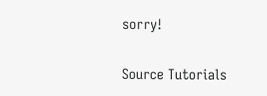sorry!

Source Tutorials